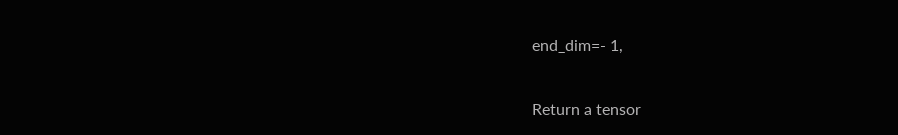end_dim=- 1,

Return a tensor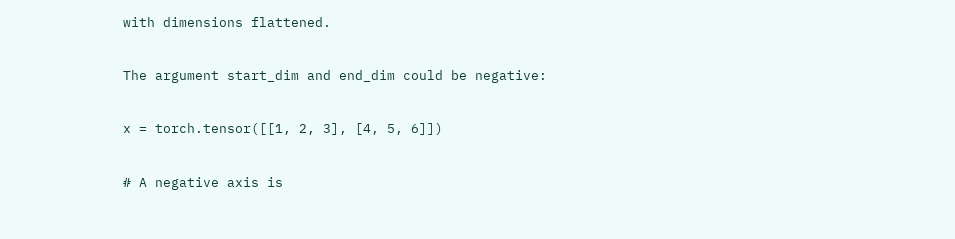with dimensions flattened.

The argument start_dim and end_dim could be negative:

x = torch.tensor([[1, 2, 3], [4, 5, 6]])

# A negative axis is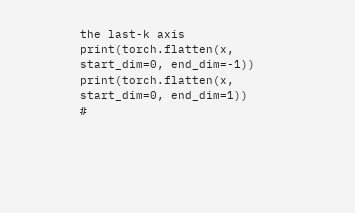the last-k axis
print(torch.flatten(x, start_dim=0, end_dim=-1))
print(torch.flatten(x, start_dim=0, end_dim=1))  #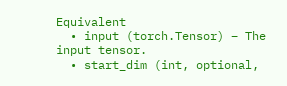Equivalent
  • input (torch.Tensor) – The input tensor.
  • start_dim (int, optional,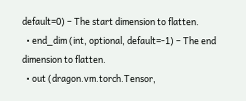default=0) – The start dimension to flatten.
  • end_dim (int, optional, default=-1) – The end dimension to flatten.
  • out (dragon.vm.torch.Tensor,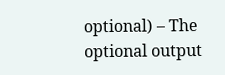optional) – The optional output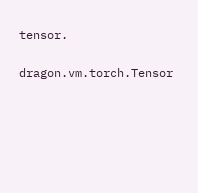tensor.

dragon.vm.torch.Tensor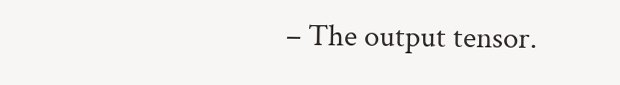– The output tensor.